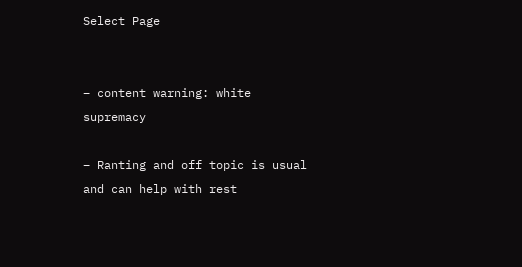Select Page


– content warning: white supremacy

– Ranting and off topic is usual and can help with rest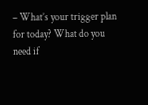– What’s your trigger plan for today? What do you need if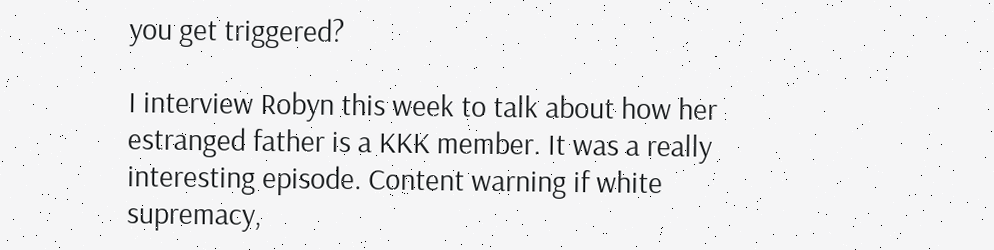you get triggered?

I interview Robyn this week to talk about how her estranged father is a KKK member. It was a really interesting episode. Content warning if white supremacy,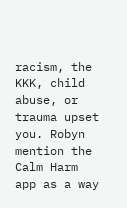racism, the KKK, child abuse, or trauma upset you. Robyn mention the Calm Harm app as a way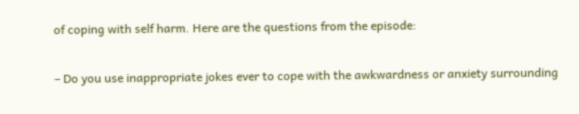of coping with self harm. Here are the questions from the episode:

– Do you use inappropriate jokes ever to cope with the awkwardness or anxiety surrounding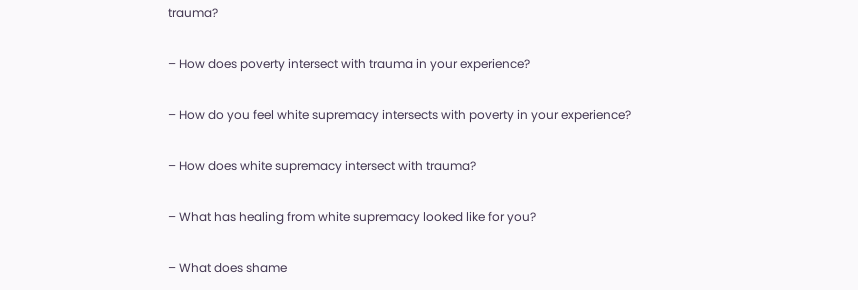trauma?

– How does poverty intersect with trauma in your experience?

– How do you feel white supremacy intersects with poverty in your experience?

– How does white supremacy intersect with trauma?

– What has healing from white supremacy looked like for you?

– What does shame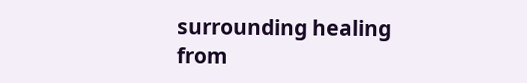surrounding healing from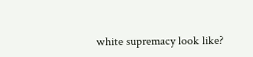white supremacy look like?